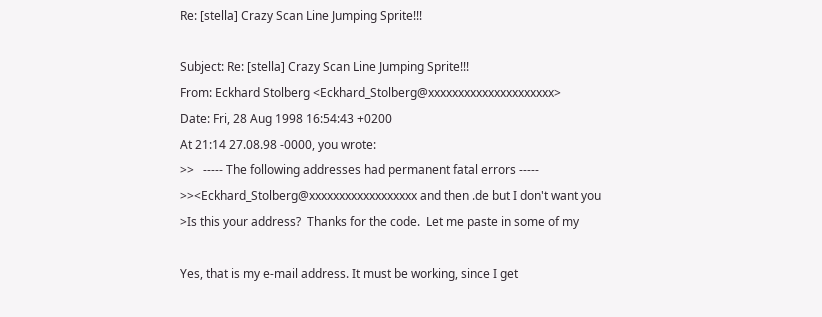Re: [stella] Crazy Scan Line Jumping Sprite!!!

Subject: Re: [stella] Crazy Scan Line Jumping Sprite!!!
From: Eckhard Stolberg <Eckhard_Stolberg@xxxxxxxxxxxxxxxxxxxxx>
Date: Fri, 28 Aug 1998 16:54:43 +0200
At 21:14 27.08.98 -0000, you wrote:
>>   ----- The following addresses had permanent fatal errors -----
>><Eckhard_Stolberg@xxxxxxxxxxxxxxxxxx and then .de but I don't want you
>Is this your address?  Thanks for the code.  Let me paste in some of my

Yes, that is my e-mail address. It must be working, since I get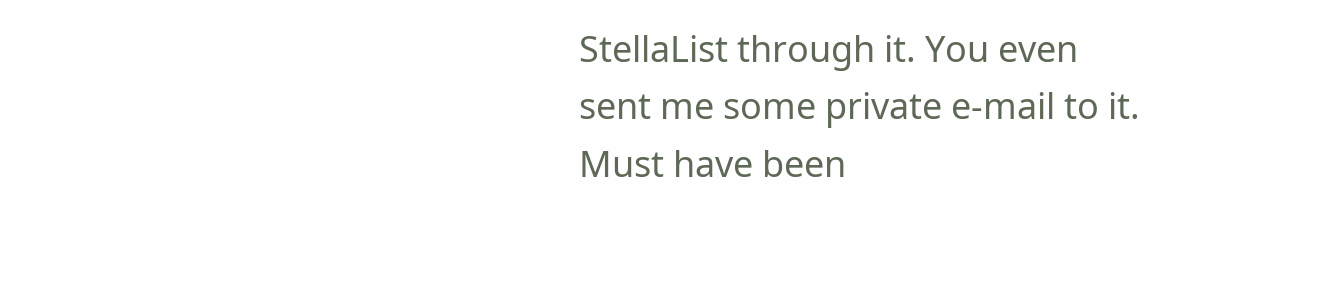StellaList through it. You even sent me some private e-mail to it.
Must have been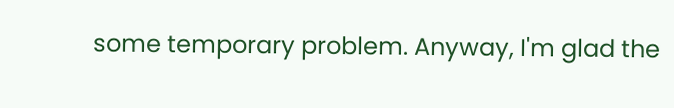some temporary problem. Anyway, I'm glad the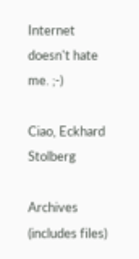Internet doesn't hate me. ;-)

Ciao, Eckhard Stolberg

Archives (includes files)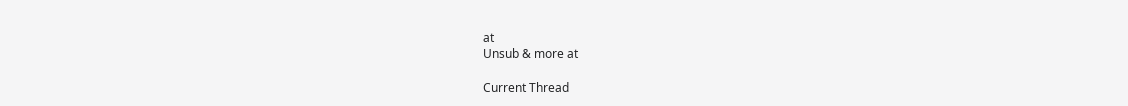at
Unsub & more at

Current Thread